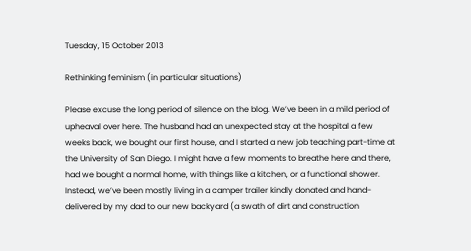Tuesday, 15 October 2013

Rethinking feminism (in particular situations)

Please excuse the long period of silence on the blog. We’ve been in a mild period of upheaval over here. The husband had an unexpected stay at the hospital a few weeks back, we bought our first house, and I started a new job teaching part-time at the University of San Diego. I might have a few moments to breathe here and there, had we bought a normal home, with things like a kitchen, or a functional shower. Instead, we’ve been mostly living in a camper trailer kindly donated and hand-delivered by my dad to our new backyard (a swath of dirt and construction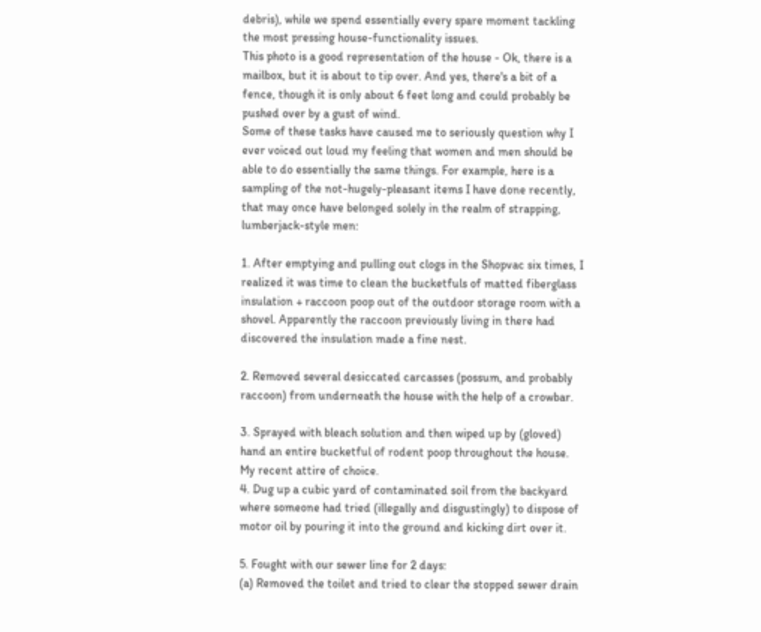debris), while we spend essentially every spare moment tackling the most pressing house-functionality issues.
This photo is a good representation of the house - Ok, there is a mailbox, but it is about to tip over. And yes, there's a bit of a fence, though it is only about 6 feet long and could probably be pushed over by a gust of wind.
Some of these tasks have caused me to seriously question why I ever voiced out loud my feeling that women and men should be able to do essentially the same things. For example, here is a sampling of the not-hugely-pleasant items I have done recently, that may once have belonged solely in the realm of strapping, lumberjack-style men:

1. After emptying and pulling out clogs in the Shopvac six times, I realized it was time to clean the bucketfuls of matted fiberglass insulation + raccoon poop out of the outdoor storage room with a shovel. Apparently the raccoon previously living in there had discovered the insulation made a fine nest.

2. Removed several desiccated carcasses (possum, and probably raccoon) from underneath the house with the help of a crowbar.

3. Sprayed with bleach solution and then wiped up by (gloved) hand an entire bucketful of rodent poop throughout the house.
My recent attire of choice.
4. Dug up a cubic yard of contaminated soil from the backyard where someone had tried (illegally and disgustingly) to dispose of motor oil by pouring it into the ground and kicking dirt over it.

5. Fought with our sewer line for 2 days:
(a) Removed the toilet and tried to clear the stopped sewer drain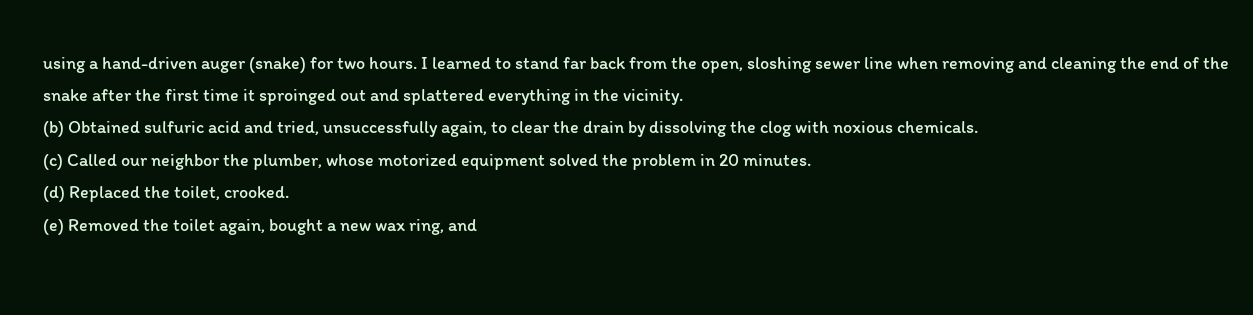using a hand-driven auger (snake) for two hours. I learned to stand far back from the open, sloshing sewer line when removing and cleaning the end of the snake after the first time it sproinged out and splattered everything in the vicinity.
(b) Obtained sulfuric acid and tried, unsuccessfully again, to clear the drain by dissolving the clog with noxious chemicals.
(c) Called our neighbor the plumber, whose motorized equipment solved the problem in 20 minutes.
(d) Replaced the toilet, crooked.
(e) Removed the toilet again, bought a new wax ring, and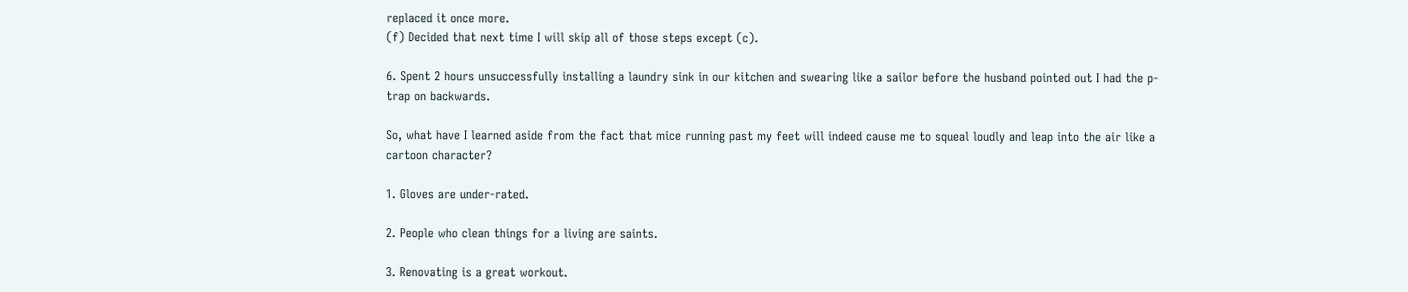replaced it once more.
(f) Decided that next time I will skip all of those steps except (c).

6. Spent 2 hours unsuccessfully installing a laundry sink in our kitchen and swearing like a sailor before the husband pointed out I had the p-trap on backwards.

So, what have I learned aside from the fact that mice running past my feet will indeed cause me to squeal loudly and leap into the air like a cartoon character?

1. Gloves are under-rated.

2. People who clean things for a living are saints.

3. Renovating is a great workout.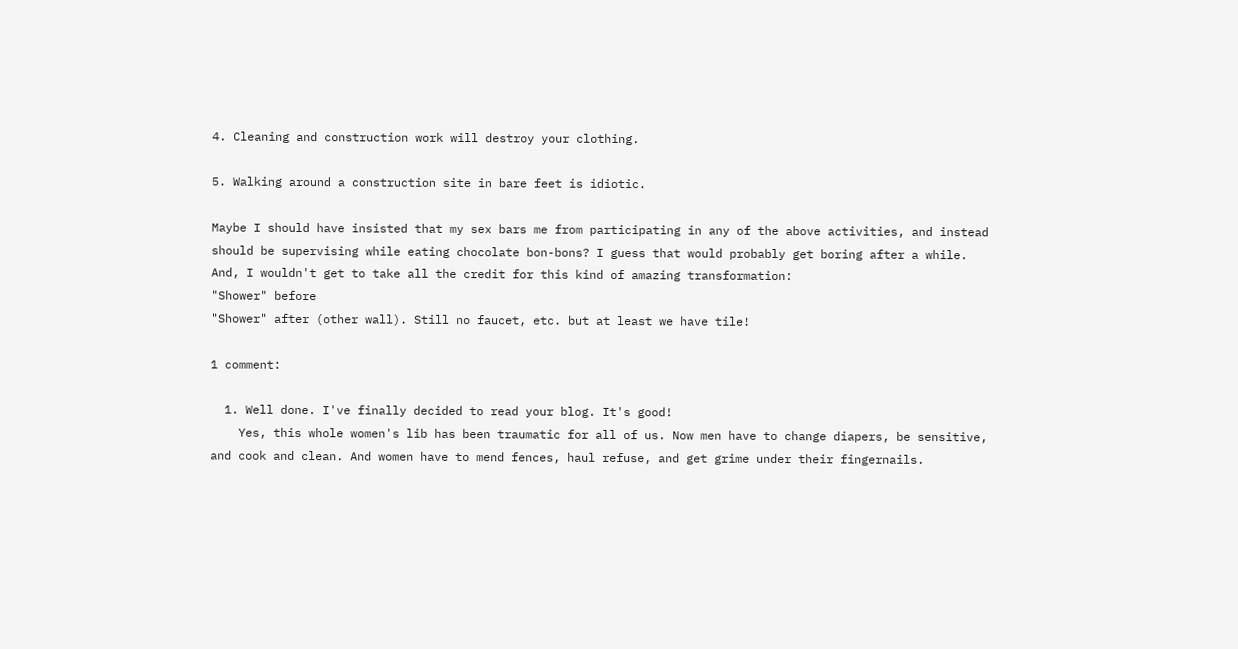4. Cleaning and construction work will destroy your clothing.

5. Walking around a construction site in bare feet is idiotic.

Maybe I should have insisted that my sex bars me from participating in any of the above activities, and instead should be supervising while eating chocolate bon-bons? I guess that would probably get boring after a while. And, I wouldn't get to take all the credit for this kind of amazing transformation:
"Shower" before
"Shower" after (other wall). Still no faucet, etc. but at least we have tile!

1 comment:

  1. Well done. I've finally decided to read your blog. It's good!
    Yes, this whole women's lib has been traumatic for all of us. Now men have to change diapers, be sensitive, and cook and clean. And women have to mend fences, haul refuse, and get grime under their fingernails.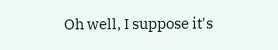Oh well, I suppose it's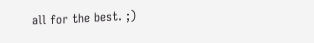all for the best. ;)